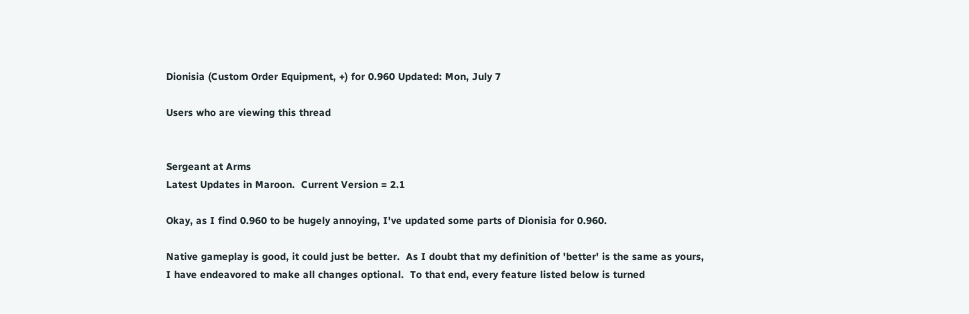Dionisia (Custom Order Equipment, +) for 0.960 Updated: Mon, July 7

Users who are viewing this thread


Sergeant at Arms
Latest Updates in Maroon.  Current Version = 2.1

Okay, as I find 0.960 to be hugely annoying, I've updated some parts of Dionisia for 0.960.

Native gameplay is good, it could just be better.  As I doubt that my definition of 'better' is the same as yours, I have endeavored to make all changes optional.  To that end, every feature listed below is turned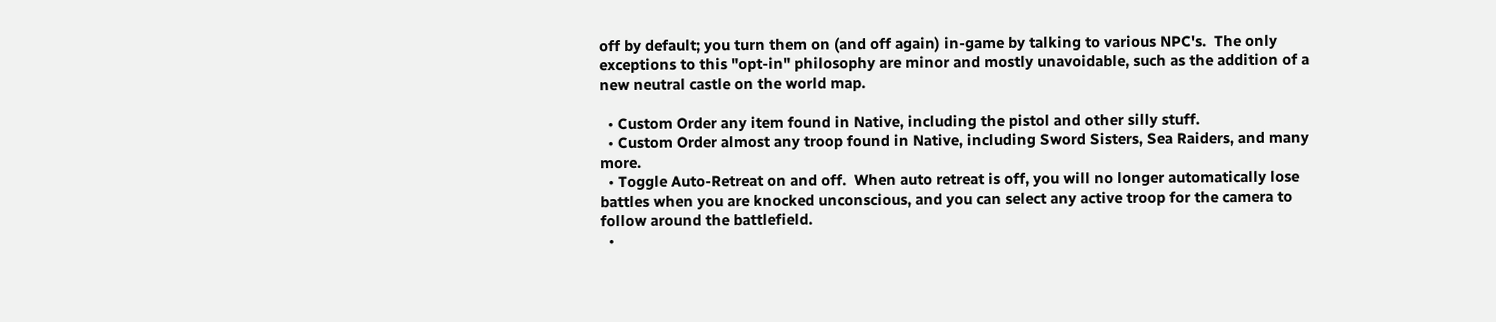off by default; you turn them on (and off again) in-game by talking to various NPC's.  The only exceptions to this "opt-in" philosophy are minor and mostly unavoidable, such as the addition of a new neutral castle on the world map.

  • Custom Order any item found in Native, including the pistol and other silly stuff.
  • Custom Order almost any troop found in Native, including Sword Sisters, Sea Raiders, and many more.
  • Toggle Auto-Retreat on and off.  When auto retreat is off, you will no longer automatically lose battles when you are knocked unconscious, and you can select any active troop for the camera to follow around the battlefield.
  •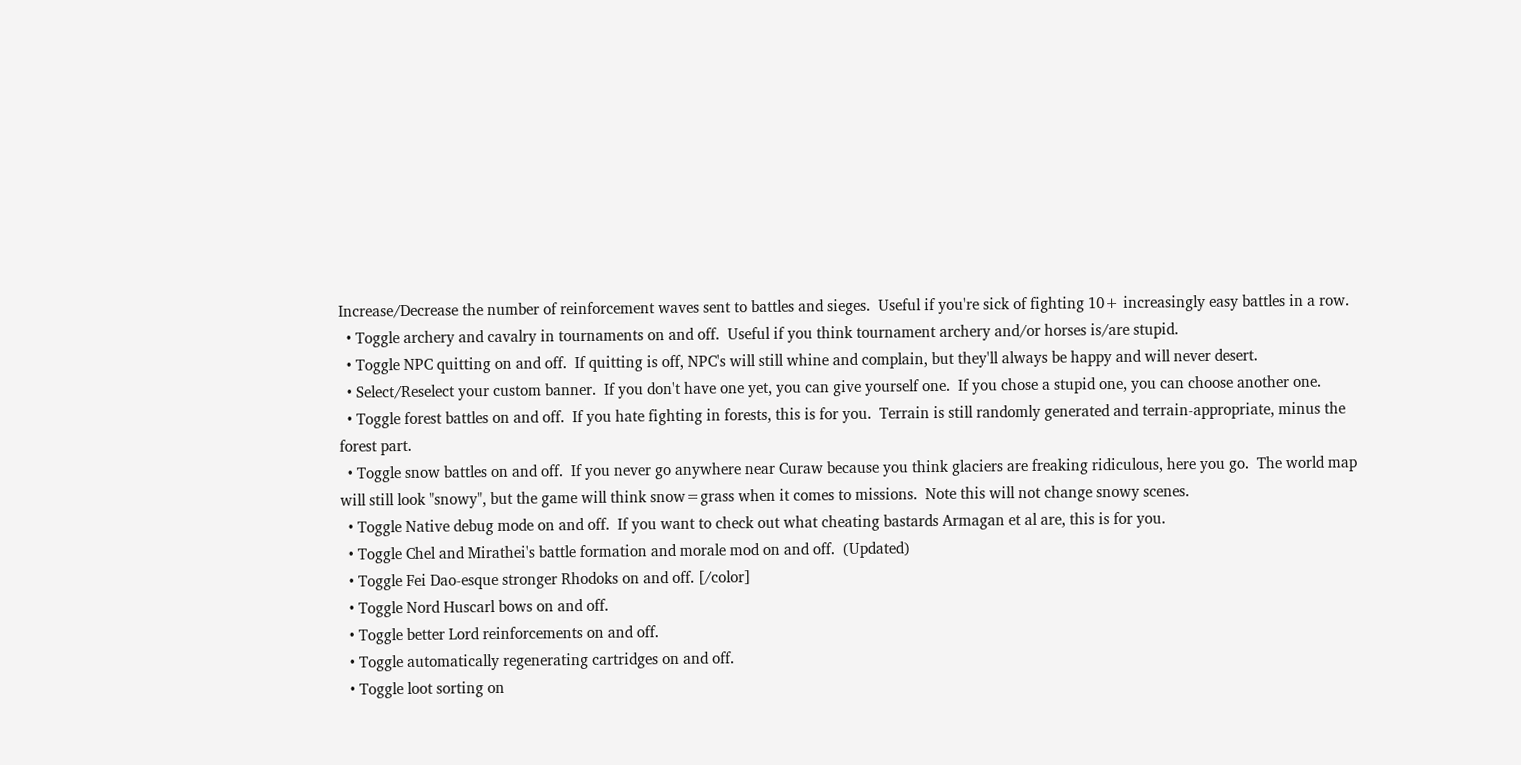Increase/Decrease the number of reinforcement waves sent to battles and sieges.  Useful if you're sick of fighting 10+ increasingly easy battles in a row.
  • Toggle archery and cavalry in tournaments on and off.  Useful if you think tournament archery and/or horses is/are stupid.
  • Toggle NPC quitting on and off.  If quitting is off, NPC's will still whine and complain, but they'll always be happy and will never desert.
  • Select/Reselect your custom banner.  If you don't have one yet, you can give yourself one.  If you chose a stupid one, you can choose another one.
  • Toggle forest battles on and off.  If you hate fighting in forests, this is for you.  Terrain is still randomly generated and terrain-appropriate, minus the forest part.
  • Toggle snow battles on and off.  If you never go anywhere near Curaw because you think glaciers are freaking ridiculous, here you go.  The world map will still look "snowy", but the game will think snow=grass when it comes to missions.  Note this will not change snowy scenes.
  • Toggle Native debug mode on and off.  If you want to check out what cheating bastards Armagan et al are, this is for you.
  • Toggle Chel and Mirathei's battle formation and morale mod on and off.  (Updated)
  • Toggle Fei Dao-esque stronger Rhodoks on and off. [/color]
  • Toggle Nord Huscarl bows on and off.
  • Toggle better Lord reinforcements on and off.
  • Toggle automatically regenerating cartridges on and off.
  • Toggle loot sorting on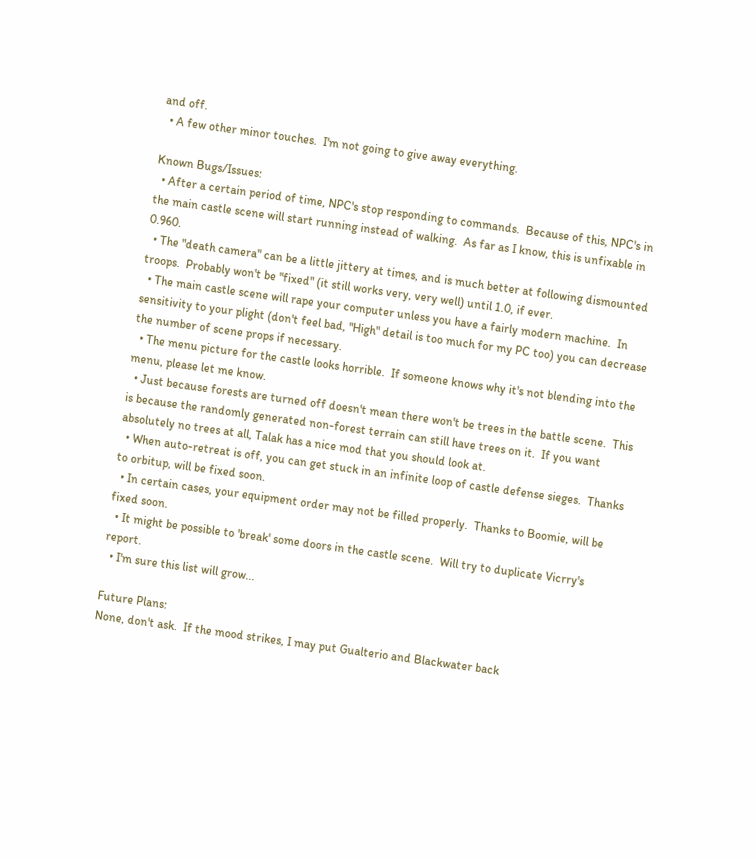and off.
  • A few other minor touches.  I'm not going to give away everything.

Known Bugs/Issues:
  • After a certain period of time, NPC's stop responding to commands.  Because of this, NPC's in the main castle scene will start running instead of walking.  As far as I know, this is unfixable in 0.960.
  • The "death camera" can be a little jittery at times, and is much better at following dismounted troops.  Probably won't be "fixed" (it still works very, very well) until 1.0, if ever.
  • The main castle scene will rape your computer unless you have a fairly modern machine.  In sensitivity to your plight (don't feel bad, "High" detail is too much for my PC too) you can decrease the number of scene props if necessary.
  • The menu picture for the castle looks horrible.  If someone knows why it's not blending into the menu, please let me know.
  • Just because forests are turned off doesn't mean there won't be trees in the battle scene.  This is because the randomly generated non-forest terrain can still have trees on it.  If you want absolutely no trees at all, Talak has a nice mod that you should look at.
  • When auto-retreat is off, you can get stuck in an infinite loop of castle defense sieges.  Thanks to orbitup, will be fixed soon.
  • In certain cases, your equipment order may not be filled properly.  Thanks to Boomie, will be fixed soon.
  • It might be possible to 'break' some doors in the castle scene.  Will try to duplicate Vicrry's report.
  • I'm sure this list will grow...

Future Plans:
None, don't ask.  If the mood strikes, I may put Gualterio and Blackwater back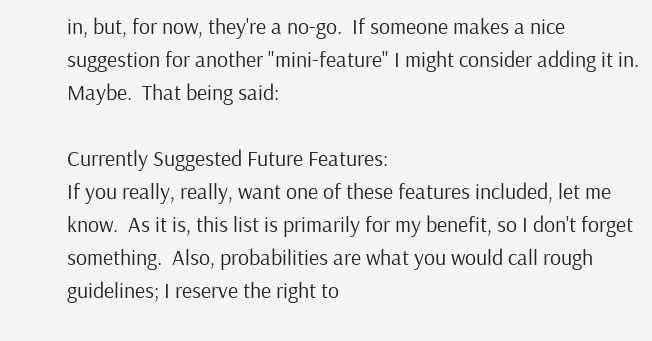in, but, for now, they're a no-go.  If someone makes a nice suggestion for another "mini-feature" I might consider adding it in.  Maybe.  That being said:

Currently Suggested Future Features:
If you really, really, want one of these features included, let me know.  As it is, this list is primarily for my benefit, so I don't forget something.  Also, probabilities are what you would call rough guidelines; I reserve the right to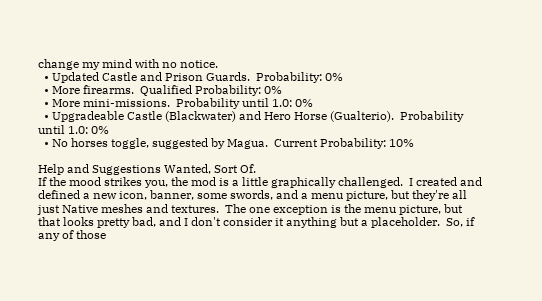change my mind with no notice.
  • Updated Castle and Prison Guards.  Probability: 0%
  • More firearms.  Qualified Probability: 0%
  • More mini-missions.  Probability until 1.0: 0%
  • Upgradeable Castle (Blackwater) and Hero Horse (Gualterio).  Probability until 1.0: 0%
  • No horses toggle, suggested by Magua.  Current Probability: 10%

Help and Suggestions Wanted, Sort Of.
If the mood strikes you, the mod is a little graphically challenged.  I created and defined a new icon, banner, some swords, and a menu picture, but they're all just Native meshes and textures.  The one exception is the menu picture, but that looks pretty bad, and I don't consider it anything but a placeholder.  So, if any of those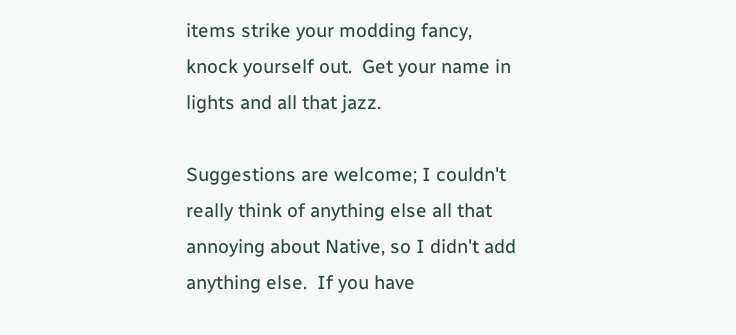items strike your modding fancy, knock yourself out.  Get your name in lights and all that jazz.

Suggestions are welcome; I couldn't really think of anything else all that annoying about Native, so I didn't add anything else.  If you have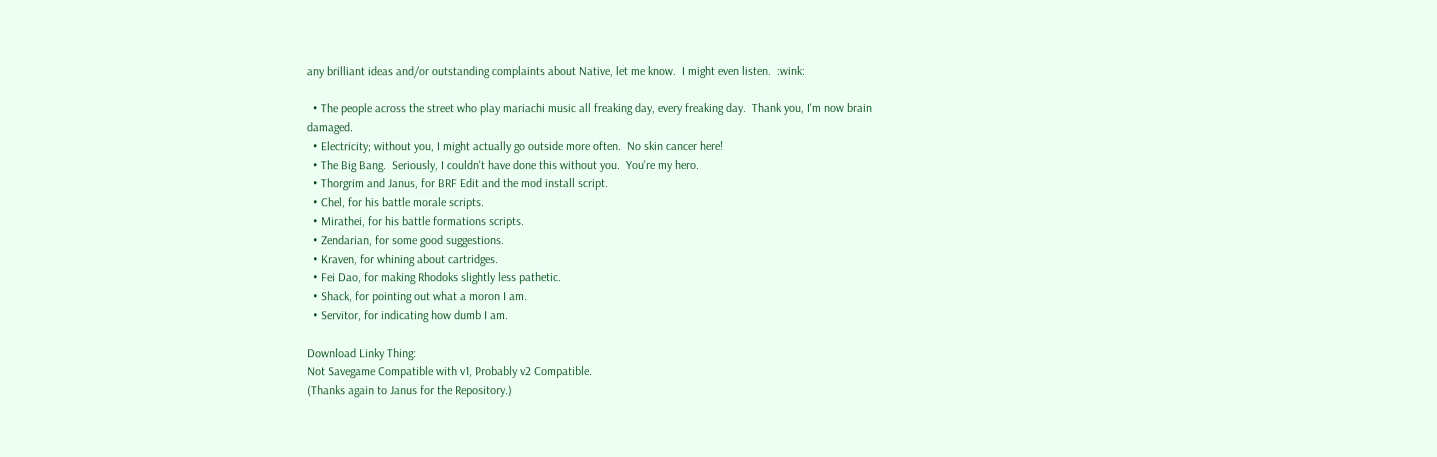any brilliant ideas and/or outstanding complaints about Native, let me know.  I might even listen.  :wink:

  • The people across the street who play mariachi music all freaking day, every freaking day.  Thank you, I'm now brain damaged.
  • Electricity; without you, I might actually go outside more often.  No skin cancer here!
  • The Big Bang.  Seriously, I couldn't have done this without you.  You're my hero.
  • Thorgrim and Janus, for BRF Edit and the mod install script.
  • Chel, for his battle morale scripts.
  • Mirathei, for his battle formations scripts.
  • Zendarian, for some good suggestions.
  • Kraven, for whining about cartridges.
  • Fei Dao, for making Rhodoks slightly less pathetic.
  • Shack, for pointing out what a moron I am.
  • Servitor, for indicating how dumb I am.

Download Linky Thing:
Not Savegame Compatible with v1, Probably v2 Compatible.
(Thanks again to Janus for the Repository.)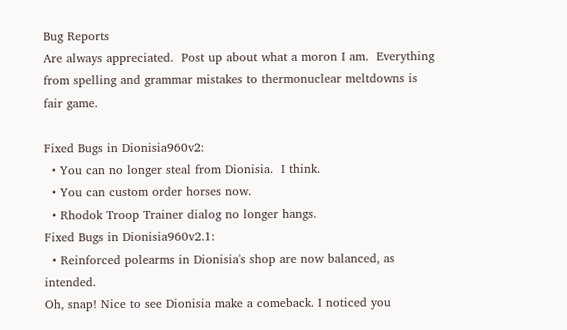Bug Reports
Are always appreciated.  Post up about what a moron I am.  Everything from spelling and grammar mistakes to thermonuclear meltdowns is fair game.

Fixed Bugs in Dionisia960v2:
  • You can no longer steal from Dionisia.  I think.
  • You can custom order horses now.
  • Rhodok Troop Trainer dialog no longer hangs.
Fixed Bugs in Dionisia960v2.1:
  • Reinforced polearms in Dionisia's shop are now balanced, as intended.
Oh, snap! Nice to see Dionisia make a comeback. I noticed you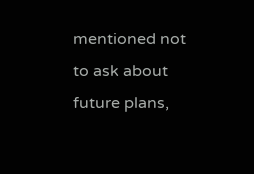mentioned not to ask about future plans,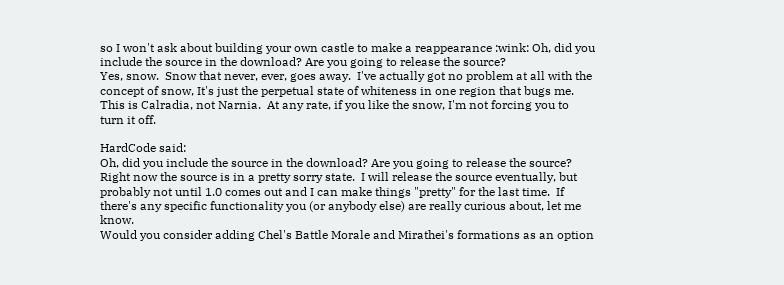so I won't ask about building your own castle to make a reappearance :wink: Oh, did you include the source in the download? Are you going to release the source?
Yes, snow.  Snow that never, ever, goes away.  I've actually got no problem at all with the concept of snow, It's just the perpetual state of whiteness in one region that bugs me.  This is Calradia, not Narnia.  At any rate, if you like the snow, I'm not forcing you to turn it off.

HardCode said:
Oh, did you include the source in the download? Are you going to release the source?
Right now the source is in a pretty sorry state.  I will release the source eventually, but probably not until 1.0 comes out and I can make things "pretty" for the last time.  If there's any specific functionality you (or anybody else) are really curious about, let me know.
Would you consider adding Chel's Battle Morale and Mirathei's formations as an option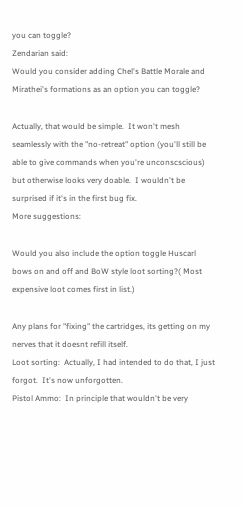you can toggle?
Zendarian said:
Would you consider adding Chel's Battle Morale and Mirathei's formations as an option you can toggle?

Actually, that would be simple.  It won't mesh seamlessly with the "no-retreat" option (you'll still be able to give commands when you're unconscscious) but otherwise looks very doable.  I wouldn't be surprised if it's in the first bug fix.
More suggestions:

Would you also include the option toggle Huscarl bows on and off and BoW style loot sorting?( Most expensive loot comes first in list.)

Any plans for "fixing" the cartridges, its getting on my nerves that it doesnt refill itself.
Loot sorting:  Actually, I had intended to do that, I just forgot.  It's now unforgotten.
Pistol Ammo:  In principle that wouldn't be very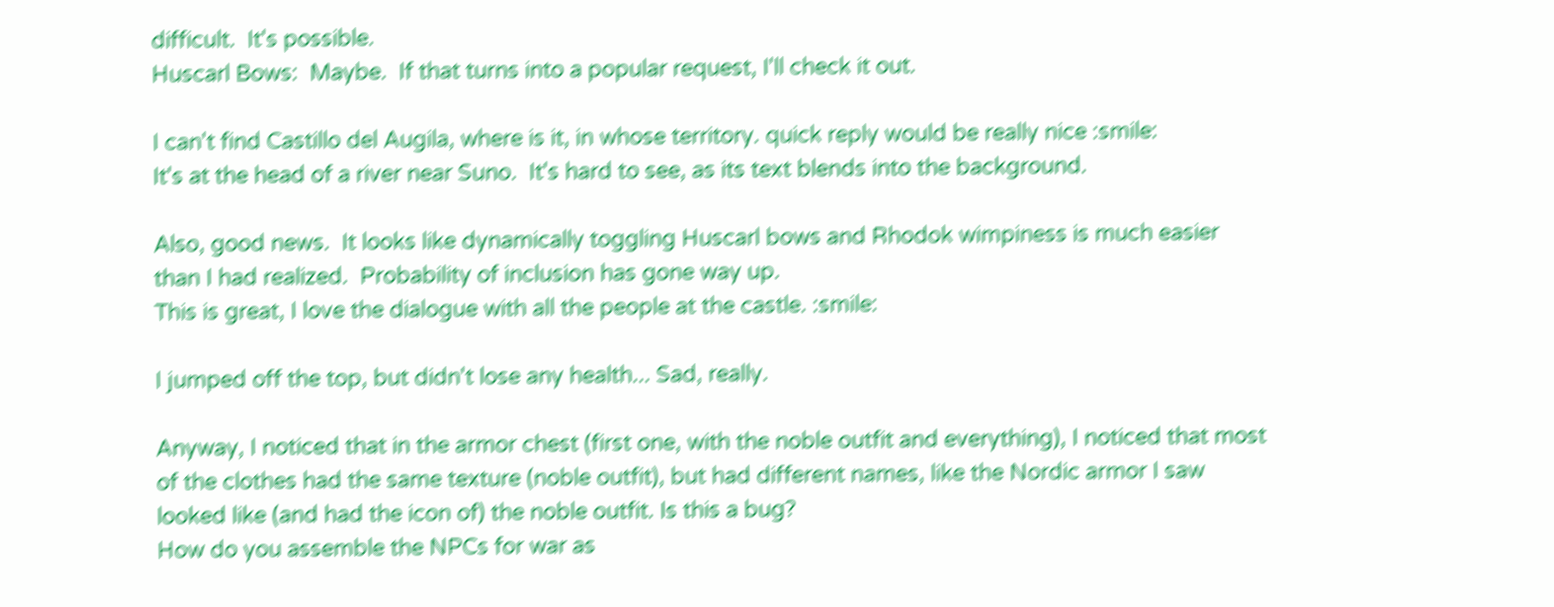difficult.  It's possible.
Huscarl Bows:  Maybe.  If that turns into a popular request, I'll check it out.

I can't find Castillo del Augila, where is it, in whose territory. quick reply would be really nice :smile:
It's at the head of a river near Suno.  It's hard to see, as its text blends into the background.

Also, good news.  It looks like dynamically toggling Huscarl bows and Rhodok wimpiness is much easier than I had realized.  Probability of inclusion has gone way up.
This is great, I love the dialogue with all the people at the castle. :smile:

I jumped off the top, but didn't lose any health... Sad, really.

Anyway, I noticed that in the armor chest (first one, with the noble outfit and everything), I noticed that most of the clothes had the same texture (noble outfit), but had different names, like the Nordic armor I saw looked like (and had the icon of) the noble outfit. Is this a bug?
How do you assemble the NPCs for war as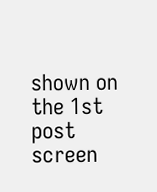shown on the 1st post screen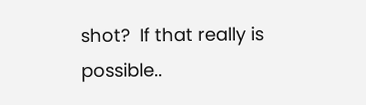shot?  If that really is possible..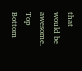that would be awesome.
Top Bottom